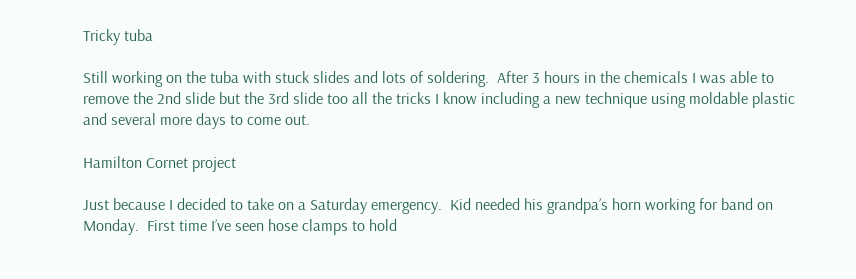Tricky tuba

Still working on the tuba with stuck slides and lots of soldering.  After 3 hours in the chemicals I was able to remove the 2nd slide but the 3rd slide too all the tricks I know including a new technique using moldable plastic and several more days to come out.

Hamilton Cornet project

Just because I decided to take on a Saturday emergency.  Kid needed his grandpa’s horn working for band on Monday.  First time I’ve seen hose clamps to hold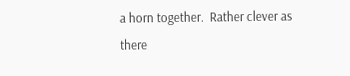a horn together.  Rather clever as there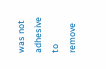was not adhesive to remove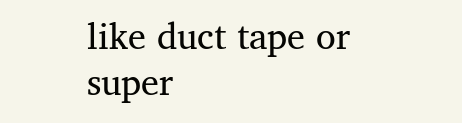like duct tape or super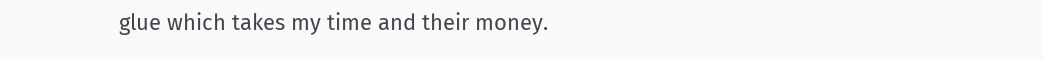glue which takes my time and their money.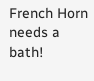French Horn needs a bath!